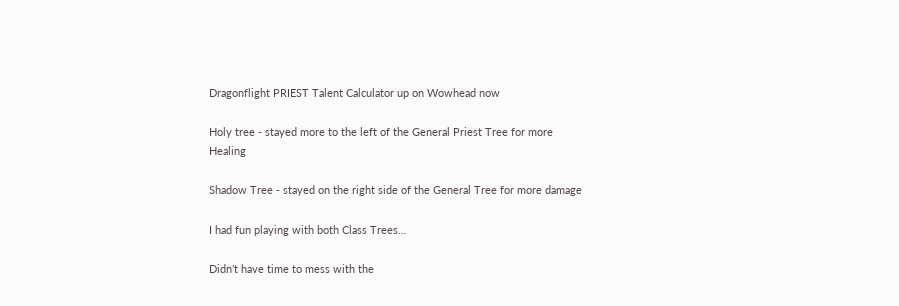Dragonflight PRIEST Talent Calculator up on Wowhead now

Holy tree - stayed more to the left of the General Priest Tree for more Healing

Shadow Tree - stayed on the right side of the General Tree for more damage

I had fun playing with both Class Trees…

Didn’t have time to mess with the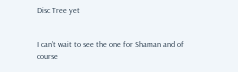Disc Tree yet


I can’t wait to see the one for Shaman and of course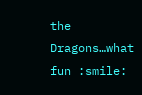the Dragons…what fun :smile: